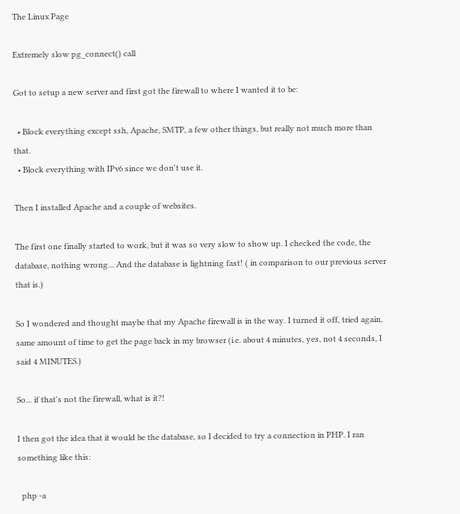The Linux Page

Extremely slow pg_connect() call

Got to setup a new server and first got the firewall to where I wanted it to be:

  • Block everything except ssh, Apache, SMTP, a few other things, but really not much more than that.
  • Block everything with IPv6 since we don't use it.

Then I installed Apache and a couple of websites.

The first one finally started to work, but it was so very slow to show up. I checked the code, the database, nothing wrong... And the database is lightning fast! ( in comparison to our previous server that is.)

So I wondered and thought maybe that my Apache firewall is in the way. I turned it off, tried again, same amount of time to get the page back in my browser (i.e. about 4 minutes, yes, not 4 seconds, I said 4 MINUTES.)

So... if that's not the firewall, what is it?!

I then got the idea that it would be the database, so I decided to try a connection in PHP. I ran something like this:

  php -a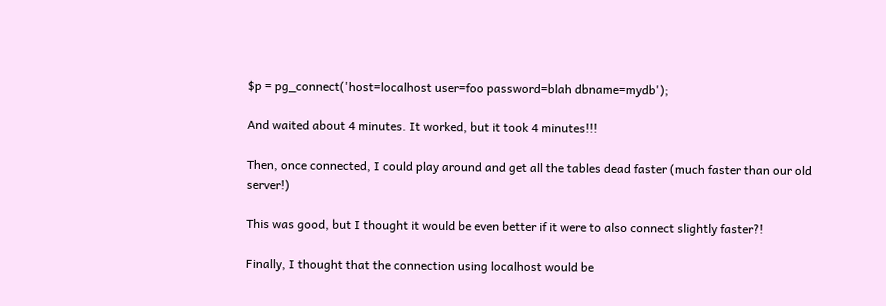$p = pg_connect('host=localhost user=foo password=blah dbname=mydb');

And waited about 4 minutes. It worked, but it took 4 minutes!!!

Then, once connected, I could play around and get all the tables dead faster (much faster than our old server!)

This was good, but I thought it would be even better if it were to also connect slightly faster?!

Finally, I thought that the connection using localhost would be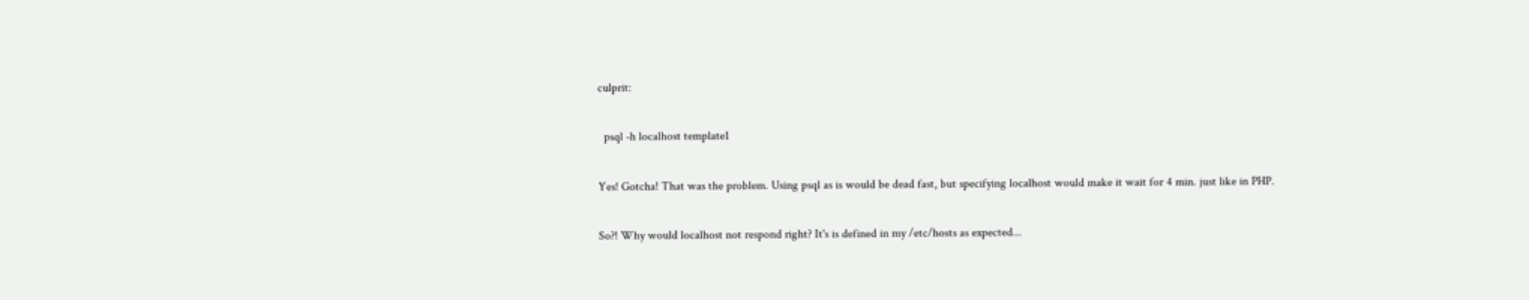culprit:

  psql -h localhost template1

Yes! Gotcha! That was the problem. Using psql as is would be dead fast, but specifying localhost would make it wait for 4 min. just like in PHP.

So?! Why would localhost not respond right? It's is defined in my /etc/hosts as expected...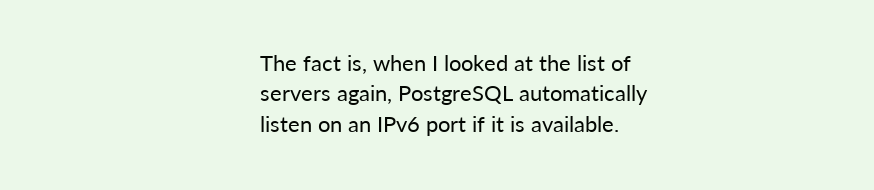The fact is, when I looked at the list of servers again, PostgreSQL automatically listen on an IPv6 port if it is available.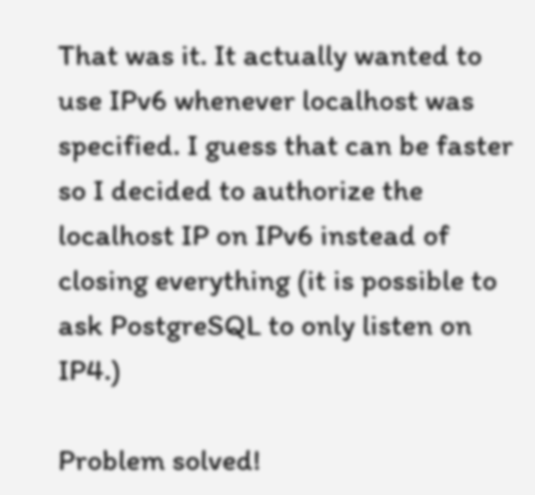That was it. It actually wanted to use IPv6 whenever localhost was specified. I guess that can be faster so I decided to authorize the localhost IP on IPv6 instead of closing everything (it is possible to ask PostgreSQL to only listen on IP4.)

Problem solved!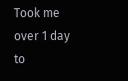Took me over 1 day to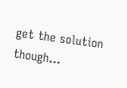get the solution though...